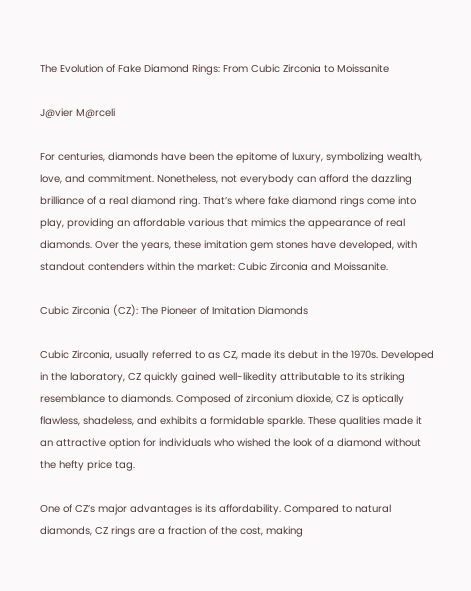The Evolution of Fake Diamond Rings: From Cubic Zirconia to Moissanite

J@vier M@rceli

For centuries, diamonds have been the epitome of luxury, symbolizing wealth, love, and commitment. Nonetheless, not everybody can afford the dazzling brilliance of a real diamond ring. That’s where fake diamond rings come into play, providing an affordable various that mimics the appearance of real diamonds. Over the years, these imitation gem stones have developed, with standout contenders within the market: Cubic Zirconia and Moissanite.

Cubic Zirconia (CZ): The Pioneer of Imitation Diamonds

Cubic Zirconia, usually referred to as CZ, made its debut in the 1970s. Developed in the laboratory, CZ quickly gained well-likedity attributable to its striking resemblance to diamonds. Composed of zirconium dioxide, CZ is optically flawless, shadeless, and exhibits a formidable sparkle. These qualities made it an attractive option for individuals who wished the look of a diamond without the hefty price tag.

One of CZ’s major advantages is its affordability. Compared to natural diamonds, CZ rings are a fraction of the cost, making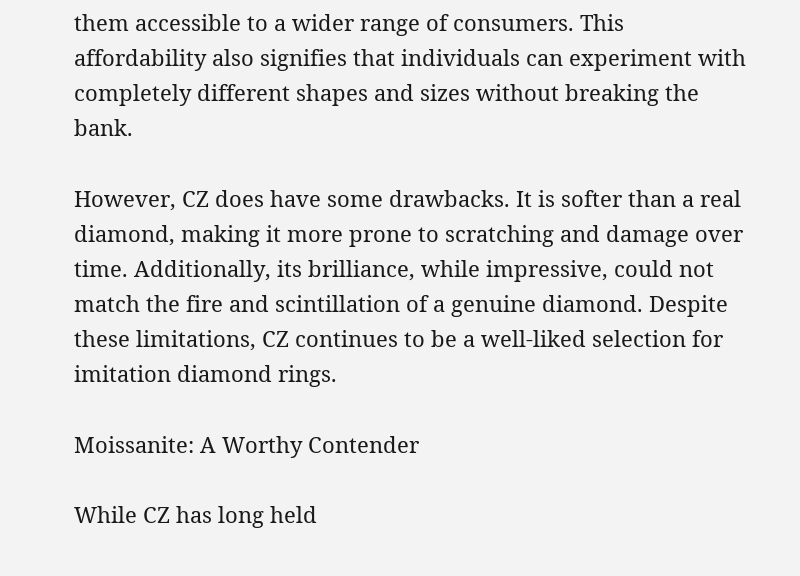them accessible to a wider range of consumers. This affordability also signifies that individuals can experiment with completely different shapes and sizes without breaking the bank.

However, CZ does have some drawbacks. It is softer than a real diamond, making it more prone to scratching and damage over time. Additionally, its brilliance, while impressive, could not match the fire and scintillation of a genuine diamond. Despite these limitations, CZ continues to be a well-liked selection for imitation diamond rings.

Moissanite: A Worthy Contender

While CZ has long held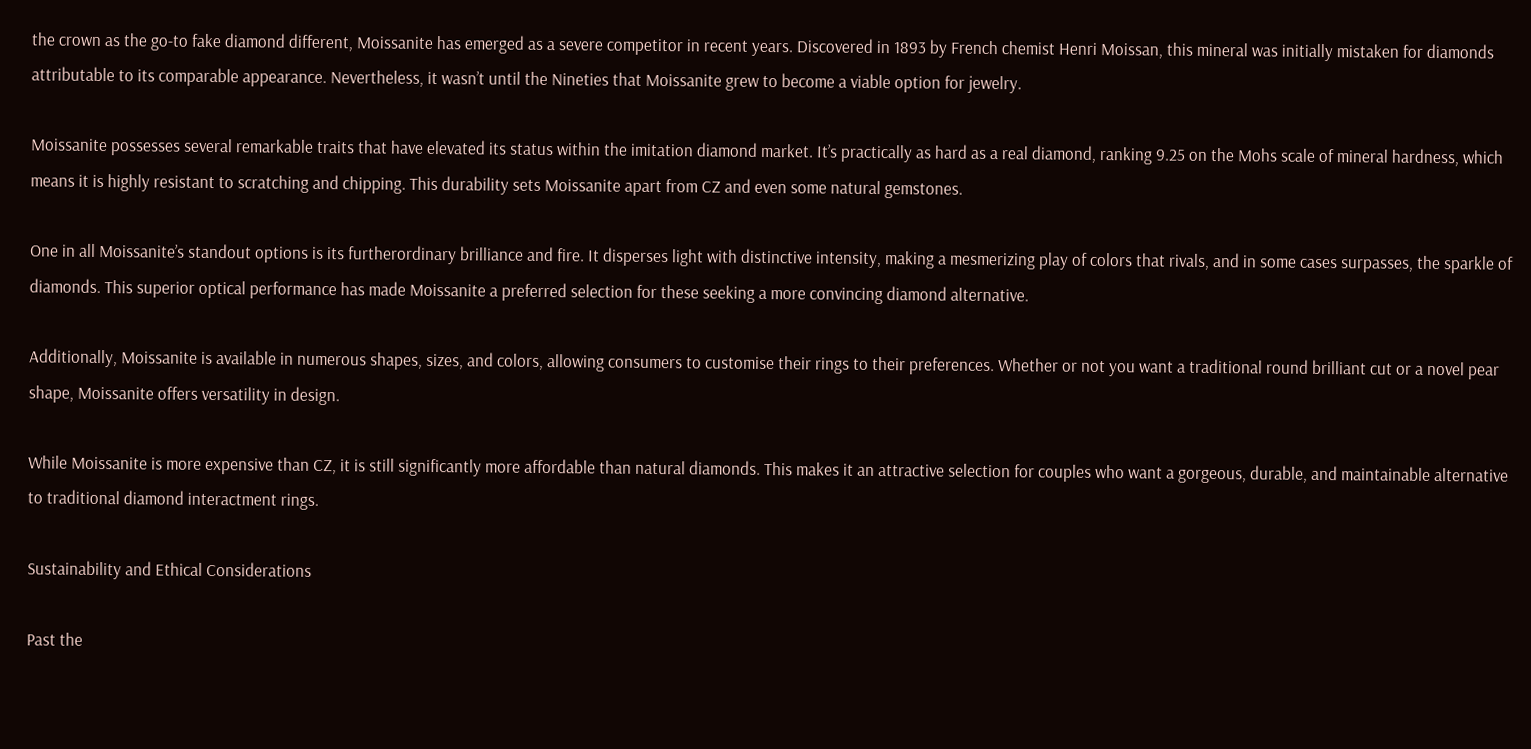the crown as the go-to fake diamond different, Moissanite has emerged as a severe competitor in recent years. Discovered in 1893 by French chemist Henri Moissan, this mineral was initially mistaken for diamonds attributable to its comparable appearance. Nevertheless, it wasn’t until the Nineties that Moissanite grew to become a viable option for jewelry.

Moissanite possesses several remarkable traits that have elevated its status within the imitation diamond market. It’s practically as hard as a real diamond, ranking 9.25 on the Mohs scale of mineral hardness, which means it is highly resistant to scratching and chipping. This durability sets Moissanite apart from CZ and even some natural gemstones.

One in all Moissanite’s standout options is its furtherordinary brilliance and fire. It disperses light with distinctive intensity, making a mesmerizing play of colors that rivals, and in some cases surpasses, the sparkle of diamonds. This superior optical performance has made Moissanite a preferred selection for these seeking a more convincing diamond alternative.

Additionally, Moissanite is available in numerous shapes, sizes, and colors, allowing consumers to customise their rings to their preferences. Whether or not you want a traditional round brilliant cut or a novel pear shape, Moissanite offers versatility in design.

While Moissanite is more expensive than CZ, it is still significantly more affordable than natural diamonds. This makes it an attractive selection for couples who want a gorgeous, durable, and maintainable alternative to traditional diamond interactment rings.

Sustainability and Ethical Considerations

Past the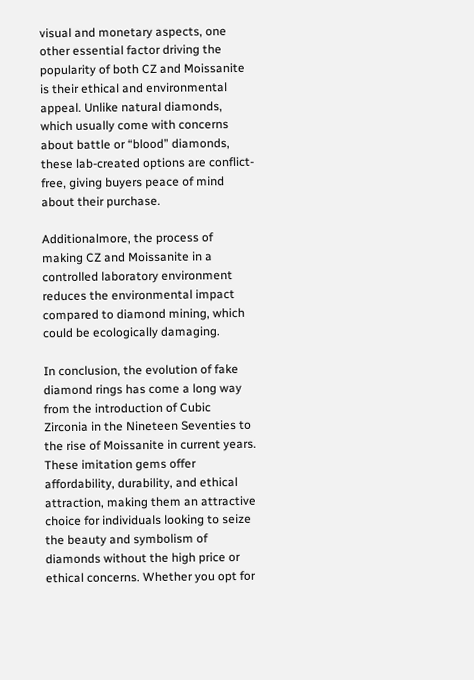visual and monetary aspects, one other essential factor driving the popularity of both CZ and Moissanite is their ethical and environmental appeal. Unlike natural diamonds, which usually come with concerns about battle or “blood” diamonds, these lab-created options are conflict-free, giving buyers peace of mind about their purchase.

Additionalmore, the process of making CZ and Moissanite in a controlled laboratory environment reduces the environmental impact compared to diamond mining, which could be ecologically damaging.

In conclusion, the evolution of fake diamond rings has come a long way from the introduction of Cubic Zirconia in the Nineteen Seventies to the rise of Moissanite in current years. These imitation gems offer affordability, durability, and ethical attraction, making them an attractive choice for individuals looking to seize the beauty and symbolism of diamonds without the high price or ethical concerns. Whether you opt for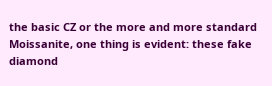the basic CZ or the more and more standard Moissanite, one thing is evident: these fake diamond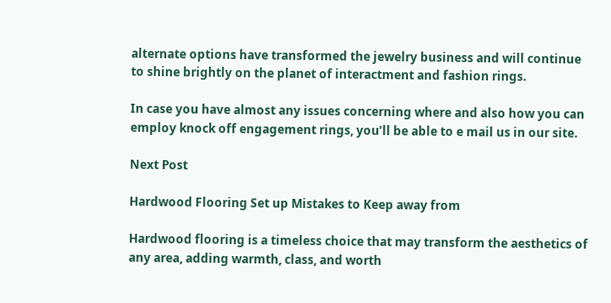alternate options have transformed the jewelry business and will continue to shine brightly on the planet of interactment and fashion rings.

In case you have almost any issues concerning where and also how you can employ knock off engagement rings, you’ll be able to e mail us in our site.

Next Post

Hardwood Flooring Set up Mistakes to Keep away from

Hardwood flooring is a timeless choice that may transform the aesthetics of any area, adding warmth, class, and worth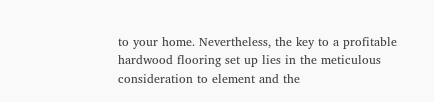to your home. Nevertheless, the key to a profitable hardwood flooring set up lies in the meticulous consideration to element and the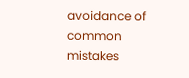avoidance of common mistakes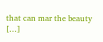that can mar the beauty […]